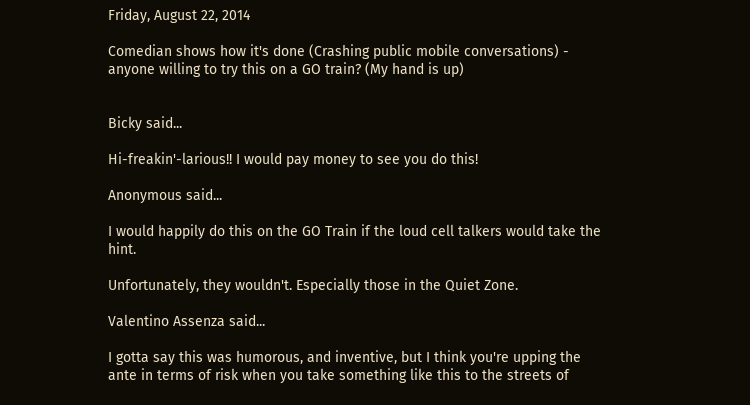Friday, August 22, 2014

Comedian shows how it's done (Crashing public mobile conversations) - anyone willing to try this on a GO train? (My hand is up)


Bicky said...

Hi-freakin'-larious!! I would pay money to see you do this!

Anonymous said...

I would happily do this on the GO Train if the loud cell talkers would take the hint.

Unfortunately, they wouldn't. Especially those in the Quiet Zone.

Valentino Assenza said...

I gotta say this was humorous, and inventive, but I think you're upping the ante in terms of risk when you take something like this to the streets of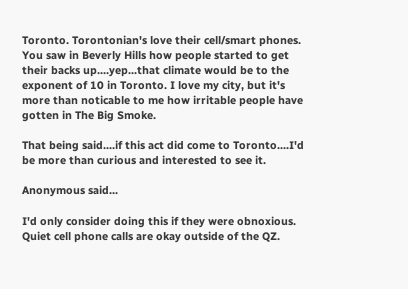Toronto. Torontonian's love their cell/smart phones. You saw in Beverly Hills how people started to get their backs up....yep...that climate would be to the exponent of 10 in Toronto. I love my city, but it's more than noticable to me how irritable people have gotten in The Big Smoke.

That being said....if this act did come to Toronto....I'd be more than curious and interested to see it.

Anonymous said...

I'd only consider doing this if they were obnoxious. Quiet cell phone calls are okay outside of the QZ.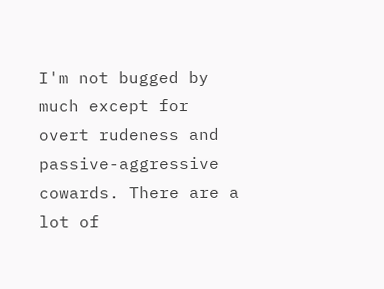I'm not bugged by much except for overt rudeness and passive-aggressive cowards. There are a lot of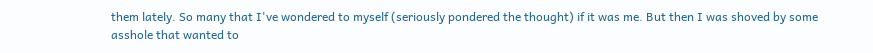them lately. So many that I've wondered to myself (seriously pondered the thought) if it was me. But then I was shoved by some asshole that wanted to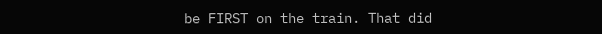be FIRST on the train. That did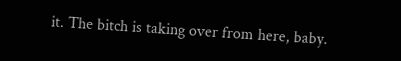it. The bitch is taking over from here, baby.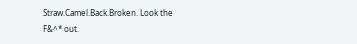Straw.Camel.Back.Broken. Look the F&^* out.